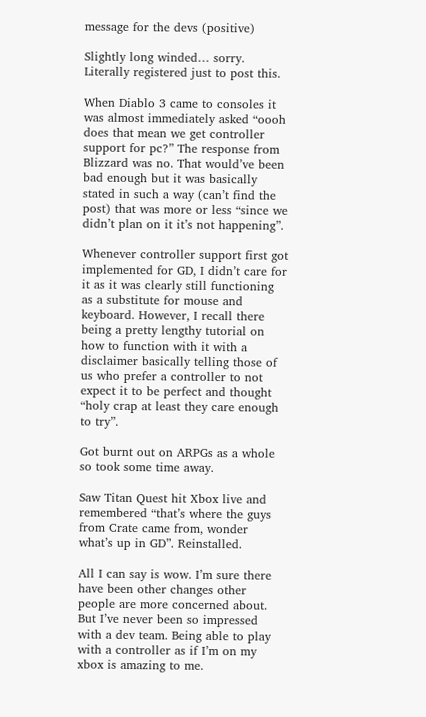message for the devs (positive)

Slightly long winded… sorry. Literally registered just to post this.

When Diablo 3 came to consoles it was almost immediately asked “oooh does that mean we get controller support for pc?” The response from Blizzard was no. That would’ve been bad enough but it was basically stated in such a way (can’t find the post) that was more or less “since we didn’t plan on it it’s not happening”.

Whenever controller support first got implemented for GD, I didn’t care for it as it was clearly still functioning as a substitute for mouse and keyboard. However, I recall there being a pretty lengthy tutorial on how to function with it with a disclaimer basically telling those of us who prefer a controller to not expect it to be perfect and thought “holy crap at least they care enough to try”.

Got burnt out on ARPGs as a whole so took some time away.

Saw Titan Quest hit Xbox live and remembered “that’s where the guys from Crate came from, wonder what’s up in GD”. Reinstalled.

All I can say is wow. I’m sure there have been other changes other people are more concerned about. But I’ve never been so impressed with a dev team. Being able to play with a controller as if I’m on my xbox is amazing to me.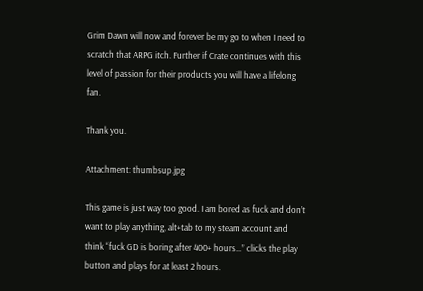Grim Dawn will now and forever be my go to when I need to scratch that ARPG itch. Further if Crate continues with this level of passion for their products you will have a lifelong fan.

Thank you.

Attachment: thumbsup.jpg

This game is just way too good. I am bored as fuck and don’t want to play anything, alt+tab to my steam account and think “fuck GD is boring after 400+ hours…” clicks the play button and plays for at least 2 hours.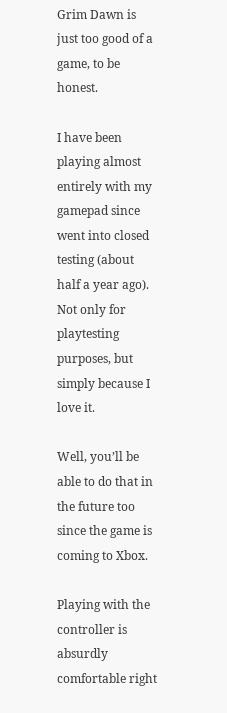Grim Dawn is just too good of a game, to be honest.

I have been playing almost entirely with my gamepad since went into closed testing (about half a year ago). Not only for playtesting purposes, but simply because I love it.

Well, you’ll be able to do that in the future too since the game is coming to Xbox.

Playing with the controller is absurdly comfortable right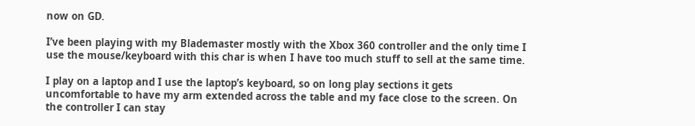now on GD.

I’ve been playing with my Blademaster mostly with the Xbox 360 controller and the only time I use the mouse/keyboard with this char is when I have too much stuff to sell at the same time.

I play on a laptop and I use the laptop’s keyboard, so on long play sections it gets uncomfortable to have my arm extended across the table and my face close to the screen. On the controller I can stay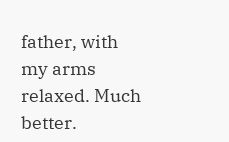father, with my arms relaxed. Much better.